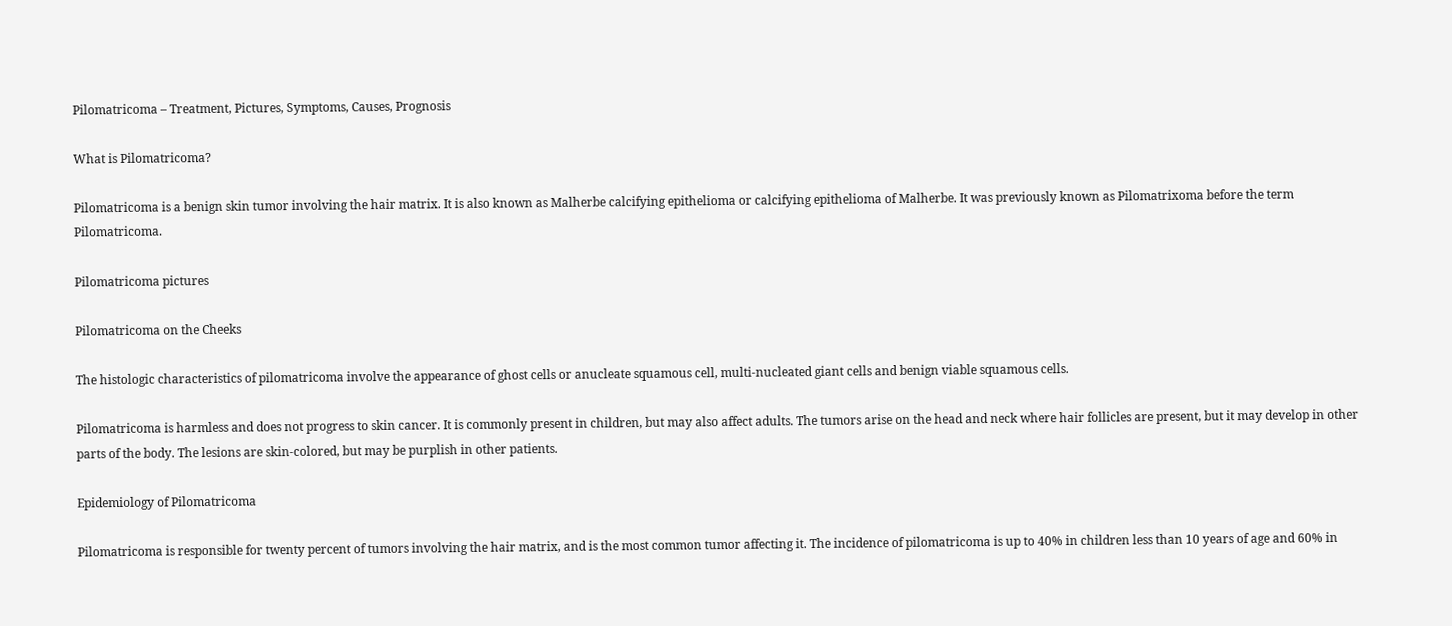Pilomatricoma – Treatment, Pictures, Symptoms, Causes, Prognosis

What is Pilomatricoma?

Pilomatricoma is a benign skin tumor involving the hair matrix. It is also known as Malherbe calcifying epithelioma or calcifying epithelioma of Malherbe. It was previously known as Pilomatrixoma before the term Pilomatricoma.

Pilomatricoma pictures

Pilomatricoma on the Cheeks

The histologic characteristics of pilomatricoma involve the appearance of ghost cells or anucleate squamous cell, multi-nucleated giant cells and benign viable squamous cells.

Pilomatricoma is harmless and does not progress to skin cancer. It is commonly present in children, but may also affect adults. The tumors arise on the head and neck where hair follicles are present, but it may develop in other parts of the body. The lesions are skin-colored, but may be purplish in other patients.

Epidemiology of Pilomatricoma

Pilomatricoma is responsible for twenty percent of tumors involving the hair matrix, and is the most common tumor affecting it. The incidence of pilomatricoma is up to 40% in children less than 10 years of age and 60% in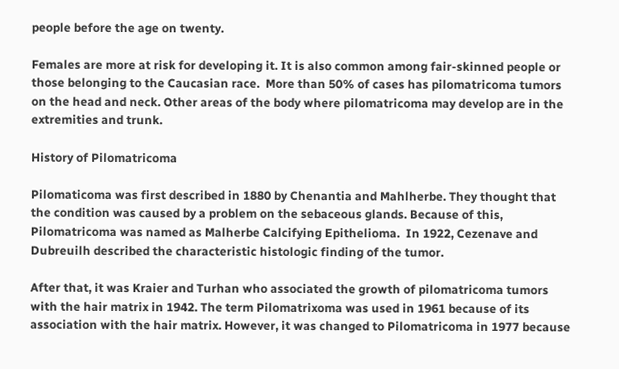people before the age on twenty.

Females are more at risk for developing it. It is also common among fair-skinned people or those belonging to the Caucasian race.  More than 50% of cases has pilomatricoma tumors on the head and neck. Other areas of the body where pilomatricoma may develop are in the extremities and trunk.

History of Pilomatricoma

Pilomaticoma was first described in 1880 by Chenantia and Mahlherbe. They thought that the condition was caused by a problem on the sebaceous glands. Because of this, Pilomatricoma was named as Malherbe Calcifying Epithelioma.  In 1922, Cezenave and Dubreuilh described the characteristic histologic finding of the tumor.

After that, it was Kraier and Turhan who associated the growth of pilomatricoma tumors with the hair matrix in 1942. The term Pilomatrixoma was used in 1961 because of its association with the hair matrix. However, it was changed to Pilomatricoma in 1977 because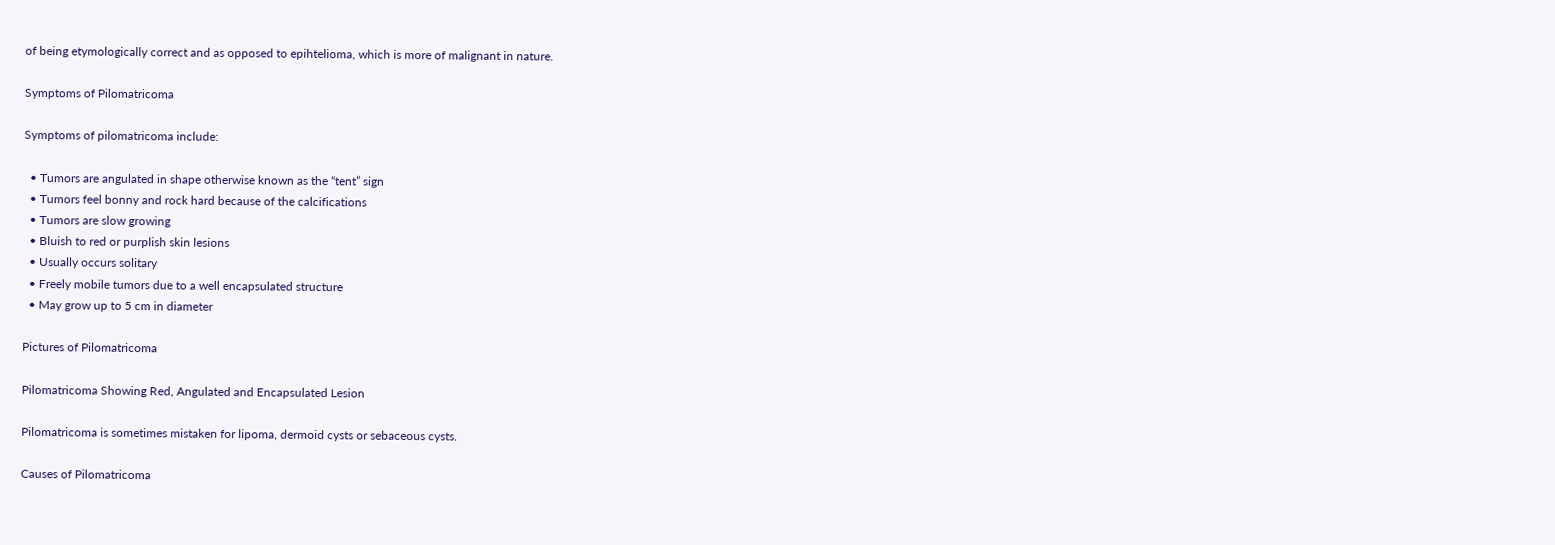of being etymologically correct and as opposed to epihtelioma, which is more of malignant in nature.

Symptoms of Pilomatricoma

Symptoms of pilomatricoma include:

  • Tumors are angulated in shape otherwise known as the “tent” sign
  • Tumors feel bonny and rock hard because of the calcifications
  • Tumors are slow growing
  • Bluish to red or purplish skin lesions
  • Usually occurs solitary
  • Freely mobile tumors due to a well encapsulated structure
  • May grow up to 5 cm in diameter

Pictures of Pilomatricoma

Pilomatricoma Showing Red, Angulated and Encapsulated Lesion

Pilomatricoma is sometimes mistaken for lipoma, dermoid cysts or sebaceous cysts.

Causes of Pilomatricoma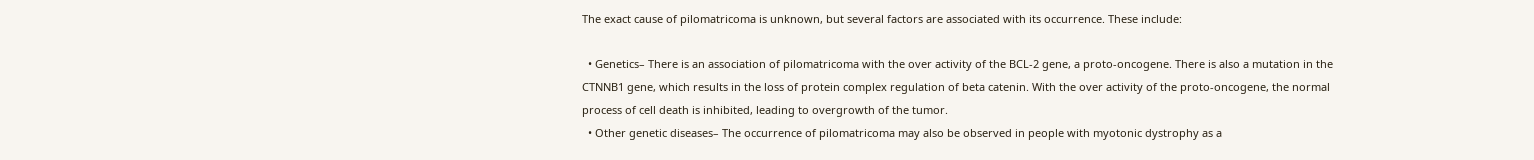The exact cause of pilomatricoma is unknown, but several factors are associated with its occurrence. These include:

  • Genetics– There is an association of pilomatricoma with the over activity of the BCL-2 gene, a proto-oncogene. There is also a mutation in the CTNNB1 gene, which results in the loss of protein complex regulation of beta catenin. With the over activity of the proto-oncogene, the normal process of cell death is inhibited, leading to overgrowth of the tumor.
  • Other genetic diseases– The occurrence of pilomatricoma may also be observed in people with myotonic dystrophy as a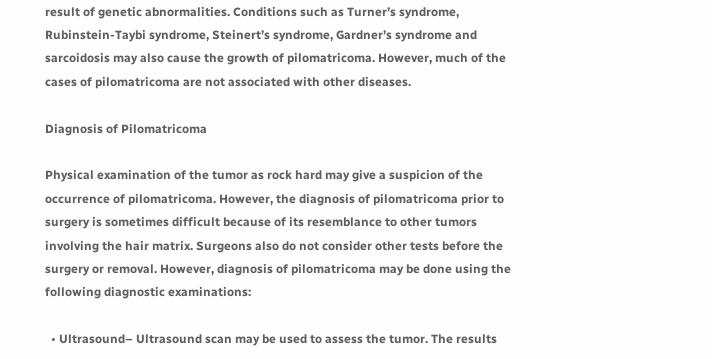result of genetic abnormalities. Conditions such as Turner’s syndrome, Rubinstein-Taybi syndrome, Steinert’s syndrome, Gardner’s syndrome and sarcoidosis may also cause the growth of pilomatricoma. However, much of the cases of pilomatricoma are not associated with other diseases.

Diagnosis of Pilomatricoma

Physical examination of the tumor as rock hard may give a suspicion of the occurrence of pilomatricoma. However, the diagnosis of pilomatricoma prior to surgery is sometimes difficult because of its resemblance to other tumors involving the hair matrix. Surgeons also do not consider other tests before the surgery or removal. However, diagnosis of pilomatricoma may be done using the following diagnostic examinations:

  • Ultrasound– Ultrasound scan may be used to assess the tumor. The results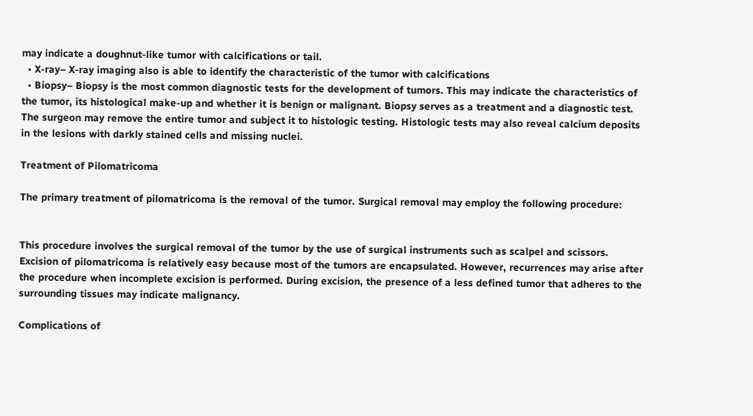may indicate a doughnut-like tumor with calcifications or tail.
  • X-ray– X-ray imaging also is able to identify the characteristic of the tumor with calcifications
  • Biopsy– Biopsy is the most common diagnostic tests for the development of tumors. This may indicate the characteristics of the tumor, its histological make-up and whether it is benign or malignant. Biopsy serves as a treatment and a diagnostic test. The surgeon may remove the entire tumor and subject it to histologic testing. Histologic tests may also reveal calcium deposits in the lesions with darkly stained cells and missing nuclei.

Treatment of Pilomatricoma

The primary treatment of pilomatricoma is the removal of the tumor. Surgical removal may employ the following procedure:


This procedure involves the surgical removal of the tumor by the use of surgical instruments such as scalpel and scissors. Excision of pilomatricoma is relatively easy because most of the tumors are encapsulated. However, recurrences may arise after the procedure when incomplete excision is performed. During excision, the presence of a less defined tumor that adheres to the surrounding tissues may indicate malignancy.

Complications of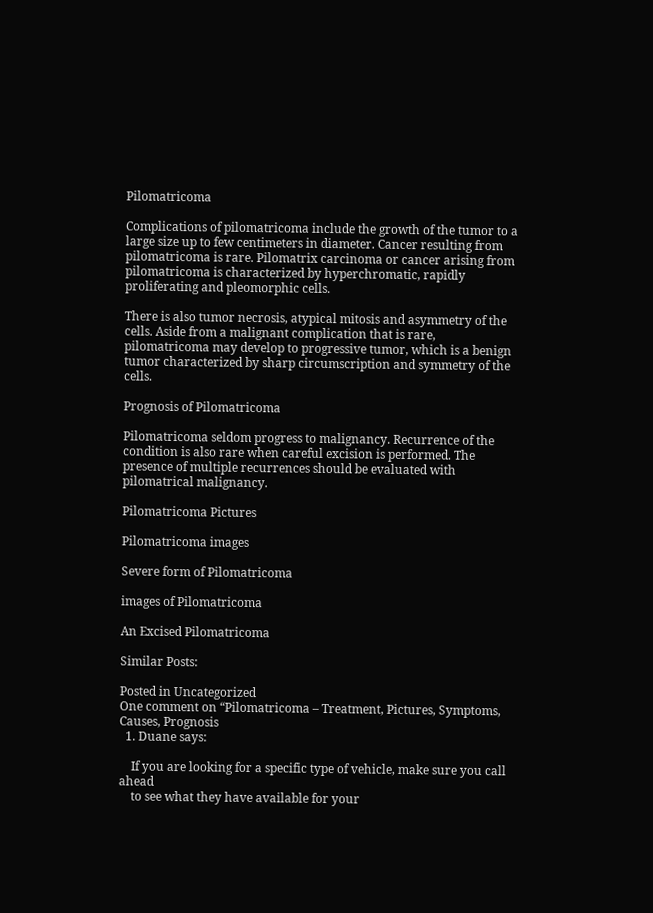Pilomatricoma

Complications of pilomatricoma include the growth of the tumor to a large size up to few centimeters in diameter. Cancer resulting from pilomatricoma is rare. Pilomatrix carcinoma or cancer arising from pilomatricoma is characterized by hyperchromatic, rapidly proliferating and pleomorphic cells.

There is also tumor necrosis, atypical mitosis and asymmetry of the cells. Aside from a malignant complication that is rare, pilomatricoma may develop to progressive tumor, which is a benign tumor characterized by sharp circumscription and symmetry of the cells.

Prognosis of Pilomatricoma

Pilomatricoma seldom progress to malignancy. Recurrence of the condition is also rare when careful excision is performed. The presence of multiple recurrences should be evaluated with pilomatrical malignancy.

Pilomatricoma Pictures

Pilomatricoma images

Severe form of Pilomatricoma

images of Pilomatricoma

An Excised Pilomatricoma

Similar Posts:

Posted in Uncategorized
One comment on “Pilomatricoma – Treatment, Pictures, Symptoms, Causes, Prognosis
  1. Duane says:

    If you are looking for a specific type of vehicle, make sure you call ahead
    to see what they have available for your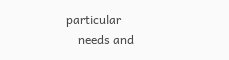particular
    needs and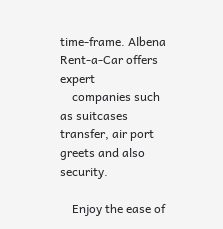time-frame. Albena Rent-a-Car offers expert
    companies such as suitcases transfer, air port greets and also security.

    Enjoy the ease of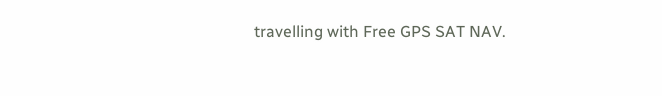travelling with Free GPS SAT NAV.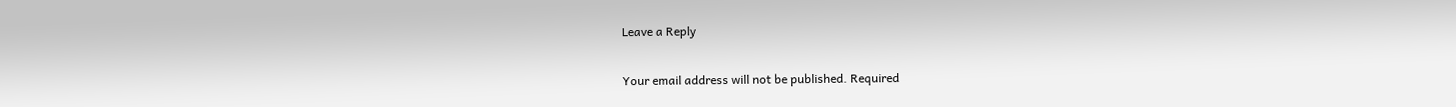Leave a Reply

Your email address will not be published. Required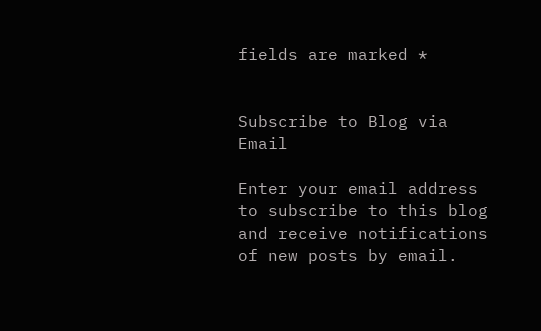fields are marked *


Subscribe to Blog via Email

Enter your email address to subscribe to this blog and receive notifications of new posts by email.